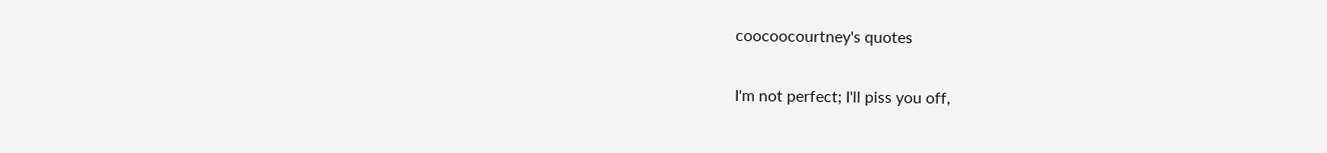coocoocourtney's quotes

I'm not perfect; I'll piss you off,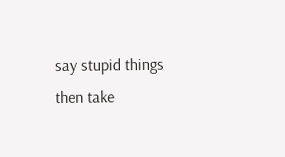say stupid things then take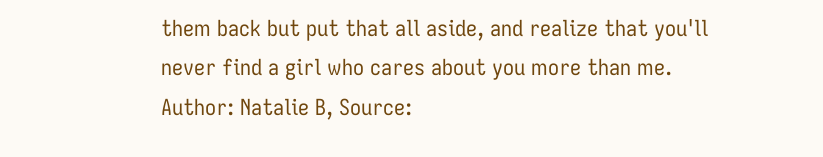them back but put that all aside, and realize that you'll never find a girl who cares about you more than me.
Author: Natalie B, Source: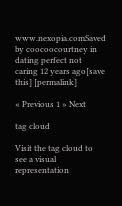www.nexopia.comSaved by coocoocourtney in dating perfect not caring 12 years ago[save this] [permalink]

« Previous 1 » Next

tag cloud

Visit the tag cloud to see a visual representation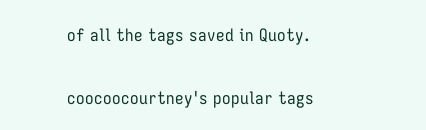of all the tags saved in Quoty.

coocoocourtney's popular tags